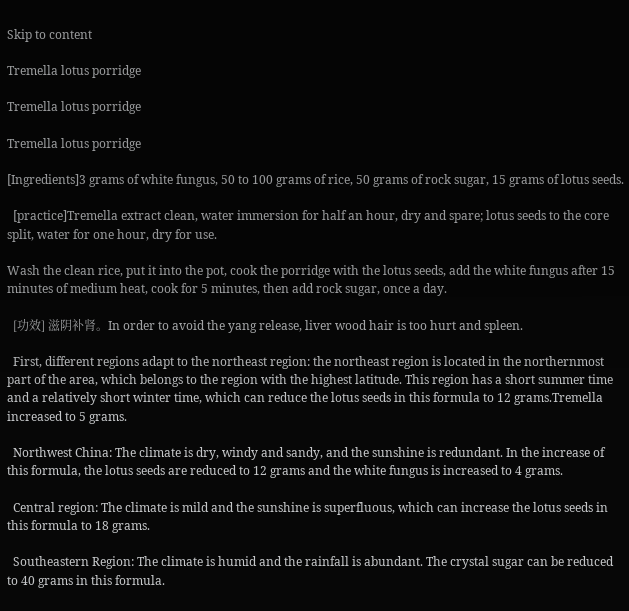Skip to content

Tremella lotus porridge

Tremella lotus porridge

Tremella lotus porridge

[Ingredients]3 grams of white fungus, 50 to 100 grams of rice, 50 grams of rock sugar, 15 grams of lotus seeds.

  [practice]Tremella extract clean, water immersion for half an hour, dry and spare; lotus seeds to the core split, water for one hour, dry for use.

Wash the clean rice, put it into the pot, cook the porridge with the lotus seeds, add the white fungus after 15 minutes of medium heat, cook for 5 minutes, then add rock sugar, once a day.

  [功效] 滋阴补肾。In order to avoid the yang release, liver wood hair is too hurt and spleen.

  First, different regions adapt to the northeast region: the northeast region is located in the northernmost part of the area, which belongs to the region with the highest latitude. This region has a short summer time and a relatively short winter time, which can reduce the lotus seeds in this formula to 12 grams.Tremella increased to 5 grams.

  Northwest China: The climate is dry, windy and sandy, and the sunshine is redundant. In the increase of this formula, the lotus seeds are reduced to 12 grams and the white fungus is increased to 4 grams.

  Central region: The climate is mild and the sunshine is superfluous, which can increase the lotus seeds in this formula to 18 grams.

  Southeastern Region: The climate is humid and the rainfall is abundant. The crystal sugar can be reduced to 40 grams in this formula.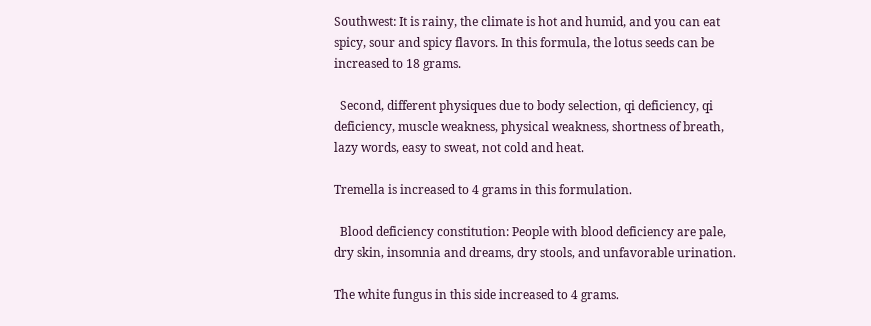Southwest: It is rainy, the climate is hot and humid, and you can eat spicy, sour and spicy flavors. In this formula, the lotus seeds can be increased to 18 grams.

  Second, different physiques due to body selection, qi deficiency, qi deficiency, muscle weakness, physical weakness, shortness of breath, lazy words, easy to sweat, not cold and heat.

Tremella is increased to 4 grams in this formulation.

  Blood deficiency constitution: People with blood deficiency are pale, dry skin, insomnia and dreams, dry stools, and unfavorable urination.

The white fungus in this side increased to 4 grams.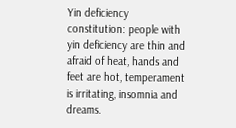Yin deficiency constitution: people with yin deficiency are thin and afraid of heat, hands and feet are hot, temperament is irritating, insomnia and dreams.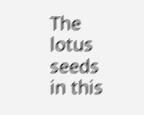The lotus seeds in this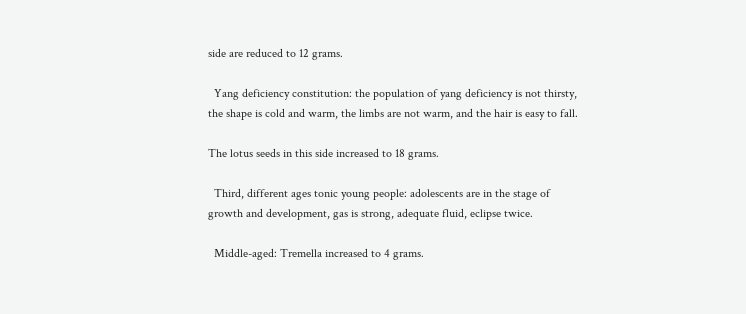side are reduced to 12 grams.

  Yang deficiency constitution: the population of yang deficiency is not thirsty, the shape is cold and warm, the limbs are not warm, and the hair is easy to fall.

The lotus seeds in this side increased to 18 grams.

  Third, different ages tonic young people: adolescents are in the stage of growth and development, gas is strong, adequate fluid, eclipse twice.

  Middle-aged: Tremella increased to 4 grams.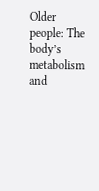Older people: The body’s metabolism and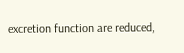excretion function are reduced,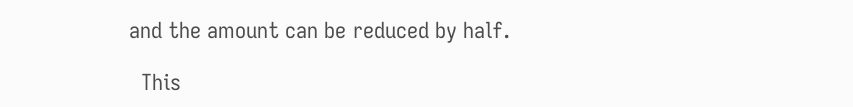and the amount can be reduced by half.

  This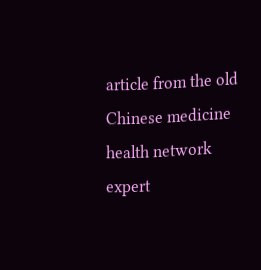article from the old Chinese medicine health network expert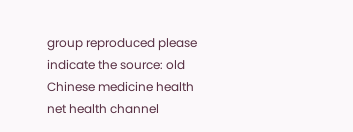group reproduced please indicate the source: old Chinese medicine health net health channel